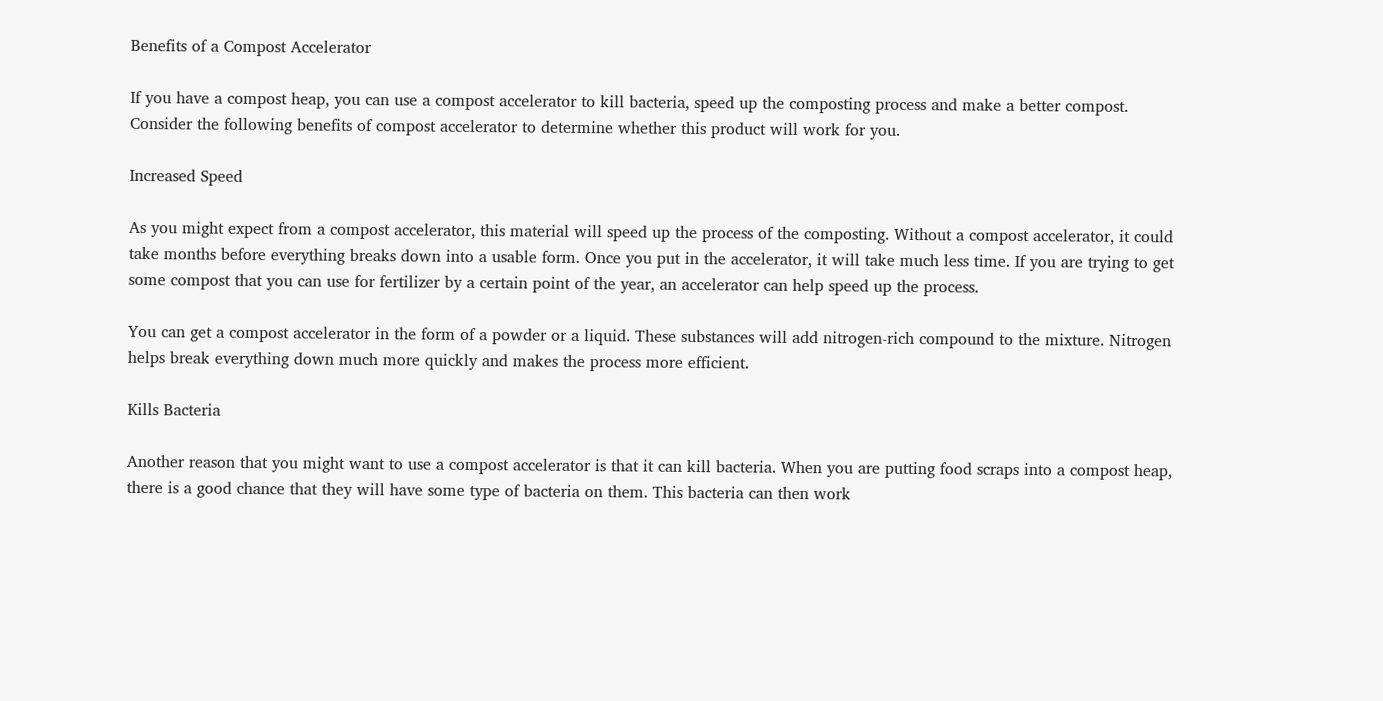Benefits of a Compost Accelerator

If you have a compost heap, you can use a compost accelerator to kill bacteria, speed up the composting process and make a better compost. Consider the following benefits of compost accelerator to determine whether this product will work for you.

Increased Speed

As you might expect from a compost accelerator, this material will speed up the process of the composting. Without a compost accelerator, it could take months before everything breaks down into a usable form. Once you put in the accelerator, it will take much less time. If you are trying to get some compost that you can use for fertilizer by a certain point of the year, an accelerator can help speed up the process.

You can get a compost accelerator in the form of a powder or a liquid. These substances will add nitrogen-rich compound to the mixture. Nitrogen helps break everything down much more quickly and makes the process more efficient.

Kills Bacteria

Another reason that you might want to use a compost accelerator is that it can kill bacteria. When you are putting food scraps into a compost heap, there is a good chance that they will have some type of bacteria on them. This bacteria can then work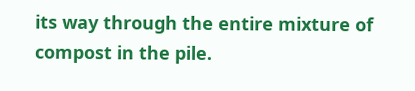its way through the entire mixture of compost in the pile.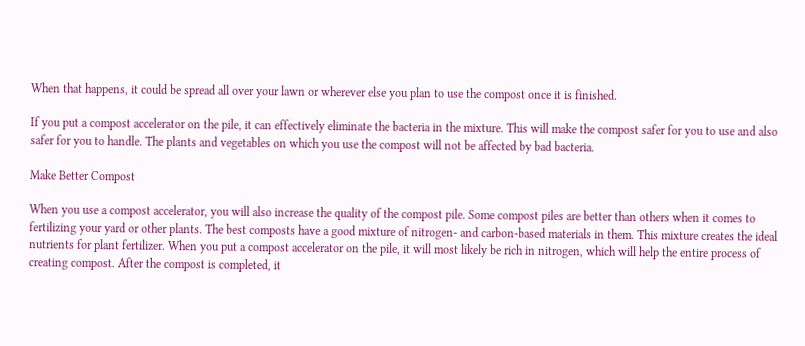When that happens, it could be spread all over your lawn or wherever else you plan to use the compost once it is finished.

If you put a compost accelerator on the pile, it can effectively eliminate the bacteria in the mixture. This will make the compost safer for you to use and also safer for you to handle. The plants and vegetables on which you use the compost will not be affected by bad bacteria.

Make Better Compost

When you use a compost accelerator, you will also increase the quality of the compost pile. Some compost piles are better than others when it comes to fertilizing your yard or other plants. The best composts have a good mixture of nitrogen- and carbon-based materials in them. This mixture creates the ideal nutrients for plant fertilizer. When you put a compost accelerator on the pile, it will most likely be rich in nitrogen, which will help the entire process of creating compost. After the compost is completed, it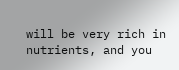will be very rich in nutrients, and you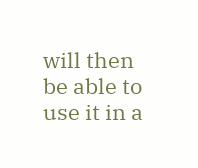will then be able to use it in a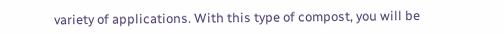variety of applications. With this type of compost, you will be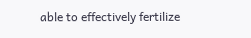able to effectively fertilize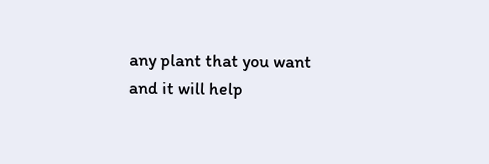any plant that you want and it will help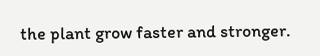the plant grow faster and stronger.